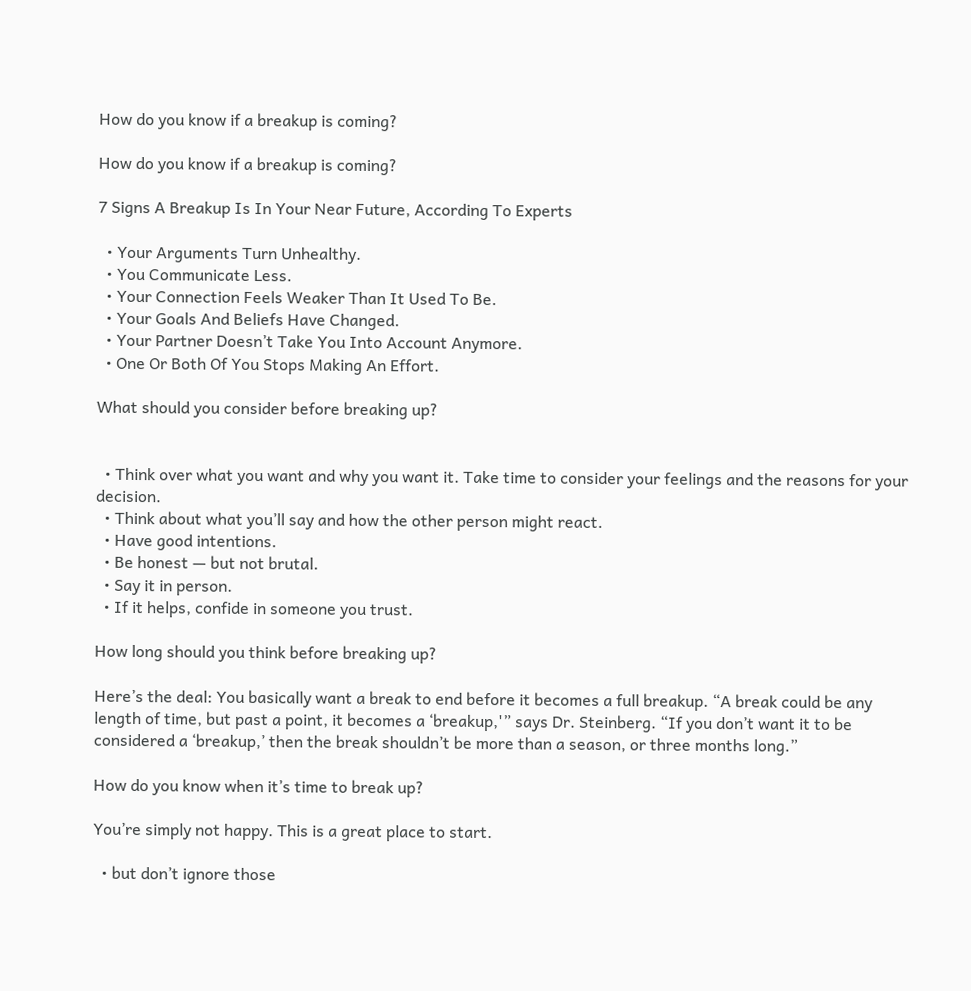How do you know if a breakup is coming?

How do you know if a breakup is coming?

7 Signs A Breakup Is In Your Near Future, According To Experts

  • Your Arguments Turn Unhealthy.
  • You Communicate Less.
  • Your Connection Feels Weaker Than It Used To Be.
  • Your Goals And Beliefs Have Changed.
  • Your Partner Doesn’t Take You Into Account Anymore.
  • One Or Both Of You Stops Making An Effort.

What should you consider before breaking up?


  • Think over what you want and why you want it. Take time to consider your feelings and the reasons for your decision.
  • Think about what you’ll say and how the other person might react.
  • Have good intentions.
  • Be honest — but not brutal.
  • Say it in person.
  • If it helps, confide in someone you trust.

How long should you think before breaking up?

Here’s the deal: You basically want a break to end before it becomes a full breakup. “A break could be any length of time, but past a point, it becomes a ‘breakup,'” says Dr. Steinberg. “If you don’t want it to be considered a ‘breakup,’ then the break shouldn’t be more than a season, or three months long.”

How do you know when it’s time to break up?

You’re simply not happy. This is a great place to start.

  • but don’t ignore those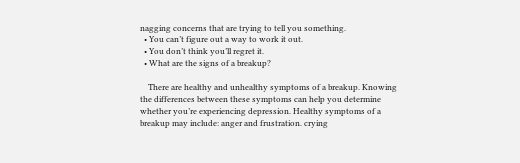nagging concerns that are trying to tell you something.
  • You can’t figure out a way to work it out.
  • You don’t think you’ll regret it.
  • What are the signs of a breakup?

    There are healthy and unhealthy symptoms of a breakup. Knowing the differences between these symptoms can help you determine whether you’re experiencing depression. Healthy symptoms of a breakup may include: anger and frustration. crying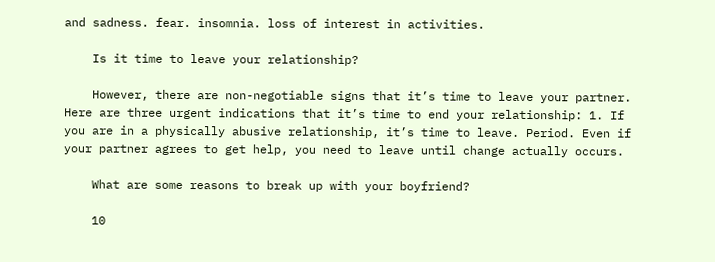and sadness. fear. insomnia. loss of interest in activities.

    Is it time to leave your relationship?

    However, there are non-negotiable signs that it’s time to leave your partner. Here are three urgent indications that it’s time to end your relationship: 1. If you are in a physically abusive relationship, it’s time to leave. Period. Even if your partner agrees to get help, you need to leave until change actually occurs.

    What are some reasons to break up with your boyfriend?

    10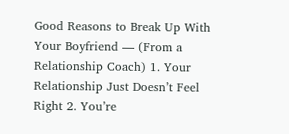Good Reasons to Break Up With Your Boyfriend — (From a Relationship Coach) 1. Your Relationship Just Doesn’t Feel Right 2. You’re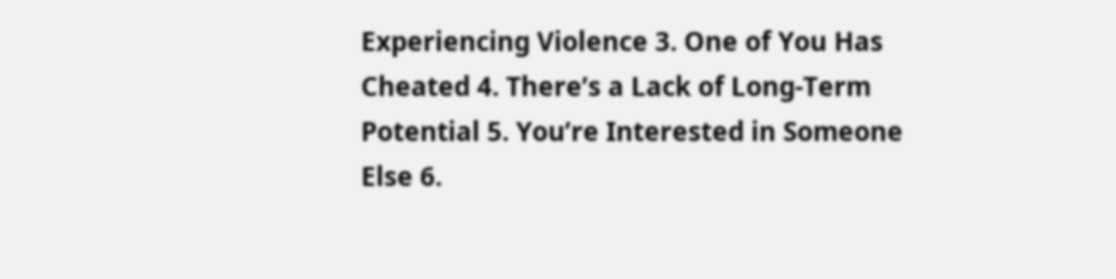Experiencing Violence 3. One of You Has Cheated 4. There’s a Lack of Long-Term Potential 5. You’re Interested in Someone Else 6.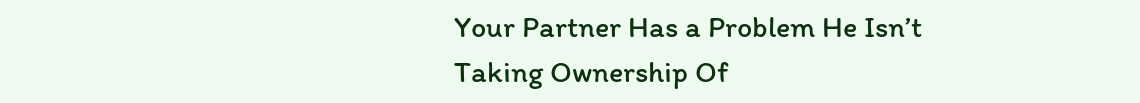Your Partner Has a Problem He Isn’t Taking Ownership Of